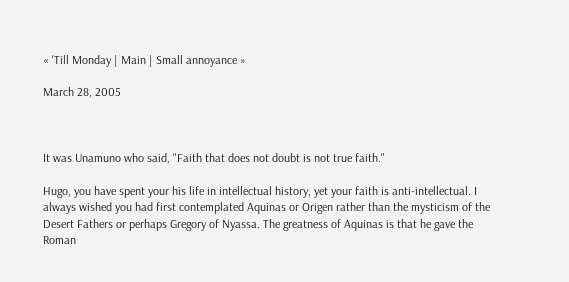« 'Till Monday | Main | Small annoyance »

March 28, 2005



It was Unamuno who said, "Faith that does not doubt is not true faith."

Hugo, you have spent your his life in intellectual history, yet your faith is anti-intellectual. I always wished you had first contemplated Aquinas or Origen rather than the mysticism of the Desert Fathers or perhaps Gregory of Nyassa. The greatness of Aquinas is that he gave the Roman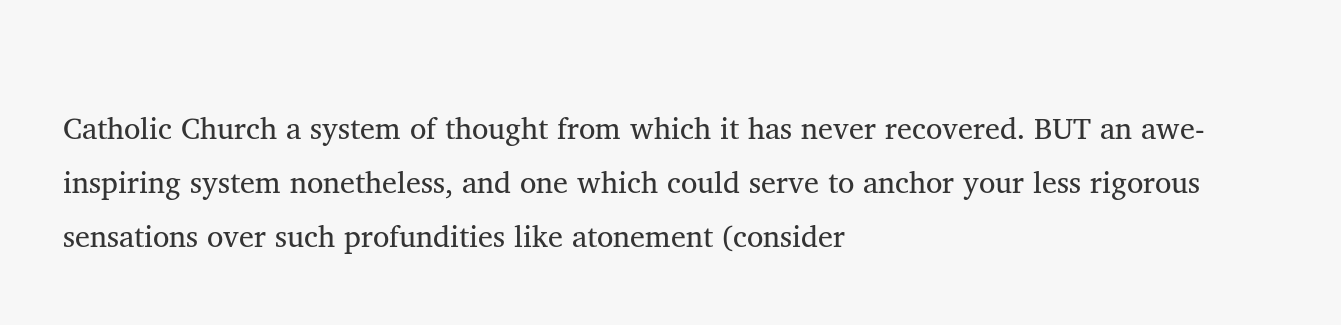Catholic Church a system of thought from which it has never recovered. BUT an awe-inspiring system nonetheless, and one which could serve to anchor your less rigorous sensations over such profundities like atonement (consider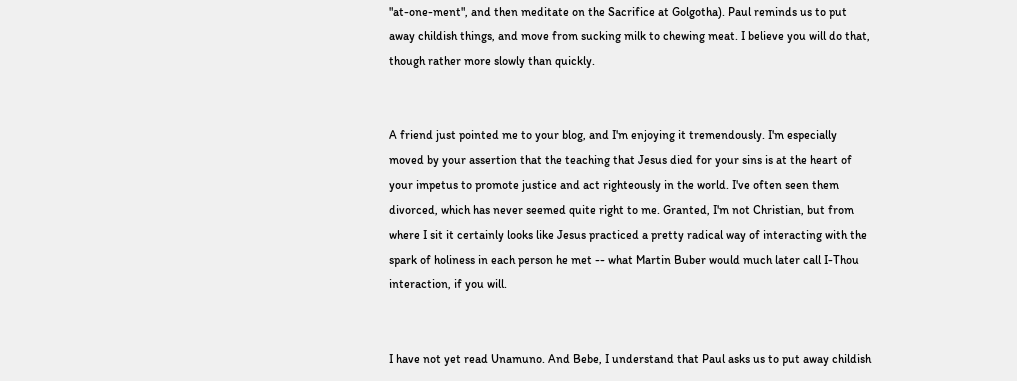"at-one-ment", and then meditate on the Sacrifice at Golgotha). Paul reminds us to put away childish things, and move from sucking milk to chewing meat. I believe you will do that, though rather more slowly than quickly.


A friend just pointed me to your blog, and I'm enjoying it tremendously. I'm especially moved by your assertion that the teaching that Jesus died for your sins is at the heart of your impetus to promote justice and act righteously in the world. I've often seen them divorced, which has never seemed quite right to me. Granted, I'm not Christian, but from where I sit it certainly looks like Jesus practiced a pretty radical way of interacting with the spark of holiness in each person he met -- what Martin Buber would much later call I-Thou interaction, if you will.


I have not yet read Unamuno. And Bebe, I understand that Paul asks us to put away childish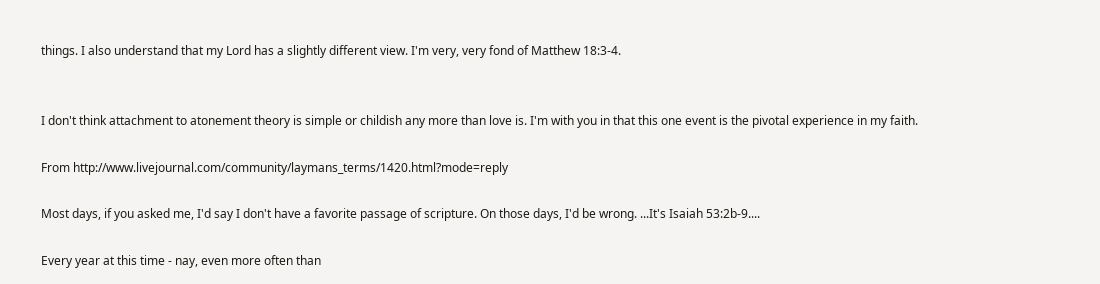things. I also understand that my Lord has a slightly different view. I'm very, very fond of Matthew 18:3-4.


I don't think attachment to atonement theory is simple or childish any more than love is. I'm with you in that this one event is the pivotal experience in my faith.

From http://www.livejournal.com/community/laymans_terms/1420.html?mode=reply

Most days, if you asked me, I'd say I don't have a favorite passage of scripture. On those days, I'd be wrong. ...It's Isaiah 53:2b-9....

Every year at this time - nay, even more often than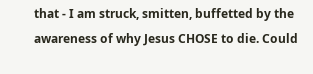that - I am struck, smitten, buffetted by the awareness of why Jesus CHOSE to die. Could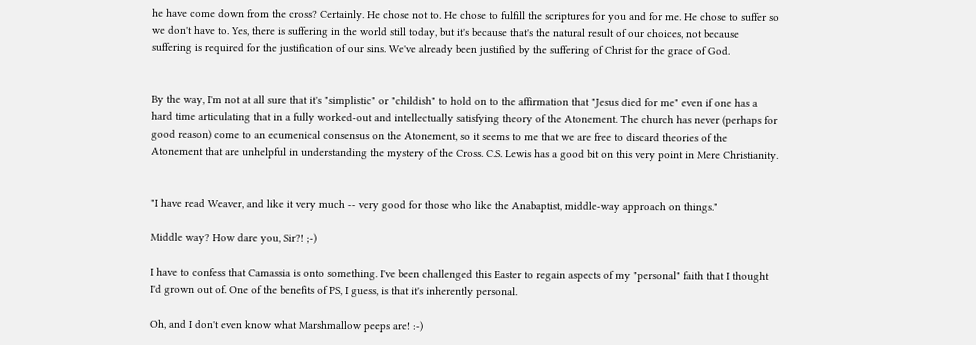he have come down from the cross? Certainly. He chose not to. He chose to fulfill the scriptures for you and for me. He chose to suffer so we don't have to. Yes, there is suffering in the world still today, but it's because that's the natural result of our choices, not because suffering is required for the justification of our sins. We've already been justified by the suffering of Christ for the grace of God.


By the way, I'm not at all sure that it's "simplistic" or "childish" to hold on to the affirmation that "Jesus died for me" even if one has a hard time articulating that in a fully worked-out and intellectually satisfying theory of the Atonement. The church has never (perhaps for good reason) come to an ecumenical consensus on the Atonement, so it seems to me that we are free to discard theories of the Atonement that are unhelpful in understanding the mystery of the Cross. C.S. Lewis has a good bit on this very point in Mere Christianity.


"I have read Weaver, and like it very much -- very good for those who like the Anabaptist, middle-way approach on things."

Middle way? How dare you, Sir?! ;-)

I have to confess that Camassia is onto something. I've been challenged this Easter to regain aspects of my "personal" faith that I thought I'd grown out of. One of the benefits of PS, I guess, is that it's inherently personal.

Oh, and I don't even know what Marshmallow peeps are! :-)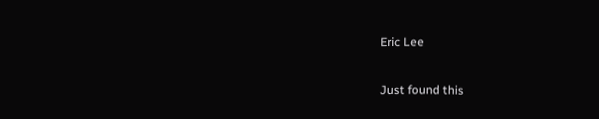Eric Lee

Just found this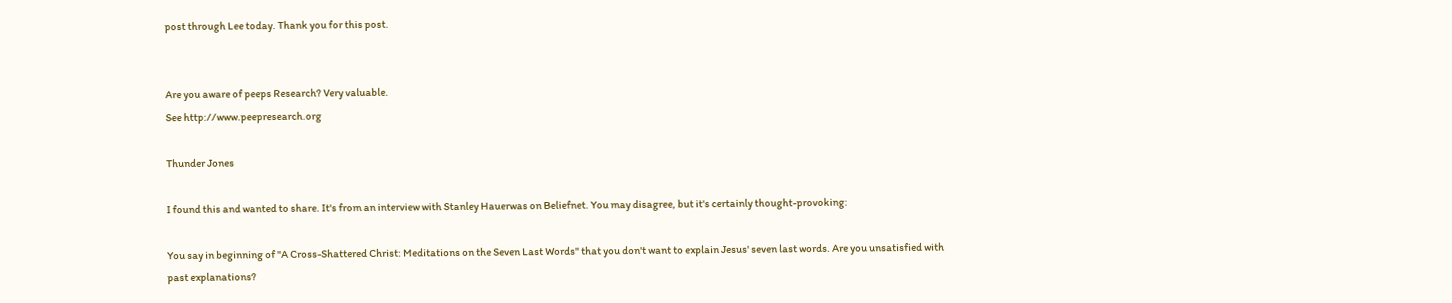post through Lee today. Thank you for this post.


Are you aware of peeps Research? Very valuable.
See http://www.peepresearch.org

Thunder Jones

I found this and wanted to share. It's from an interview with Stanley Hauerwas on Beliefnet. You may disagree, but it's certainly thought-provoking:

You say in beginning of "A Cross-Shattered Christ: Meditations on the Seven Last Words" that you don't want to explain Jesus' seven last words. Are you unsatisfied with past explanations?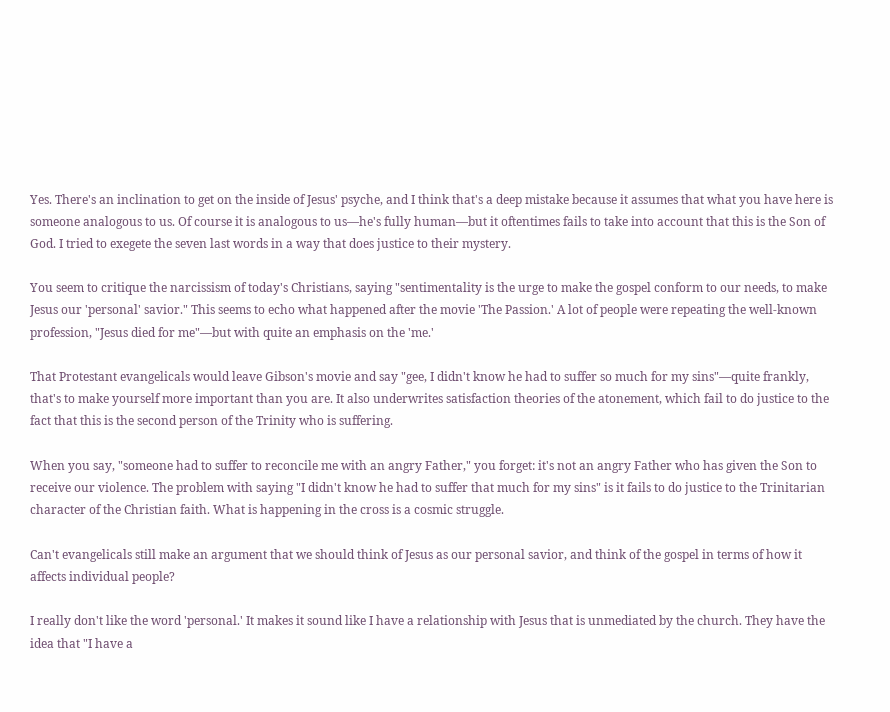Yes. There's an inclination to get on the inside of Jesus' psyche, and I think that's a deep mistake because it assumes that what you have here is someone analogous to us. Of course it is analogous to us—he's fully human—but it oftentimes fails to take into account that this is the Son of God. I tried to exegete the seven last words in a way that does justice to their mystery.

You seem to critique the narcissism of today's Christians, saying "sentimentality is the urge to make the gospel conform to our needs, to make Jesus our 'personal' savior." This seems to echo what happened after the movie 'The Passion.' A lot of people were repeating the well-known profession, "Jesus died for me"—but with quite an emphasis on the 'me.'

That Protestant evangelicals would leave Gibson's movie and say "gee, I didn't know he had to suffer so much for my sins"—quite frankly, that's to make yourself more important than you are. It also underwrites satisfaction theories of the atonement, which fail to do justice to the fact that this is the second person of the Trinity who is suffering.

When you say, "someone had to suffer to reconcile me with an angry Father," you forget: it's not an angry Father who has given the Son to receive our violence. The problem with saying "I didn't know he had to suffer that much for my sins" is it fails to do justice to the Trinitarian character of the Christian faith. What is happening in the cross is a cosmic struggle.

Can't evangelicals still make an argument that we should think of Jesus as our personal savior, and think of the gospel in terms of how it affects individual people?

I really don't like the word 'personal.' It makes it sound like I have a relationship with Jesus that is unmediated by the church. They have the idea that "I have a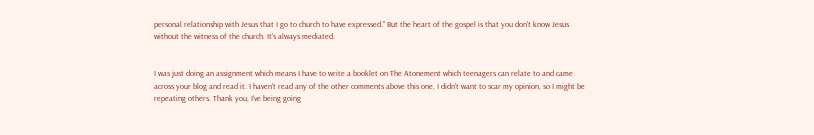personal relationship with Jesus that I go to church to have expressed." But the heart of the gospel is that you don't know Jesus without the witness of the church. It's always mediated.


I was just doing an assignment which means I have to write a booklet on The Atonement which teenagers can relate to and came across your blog and read it. I haven't read any of the other comments above this one, I didn't want to scar my opinion, so I might be repeating others. Thank you, I've being going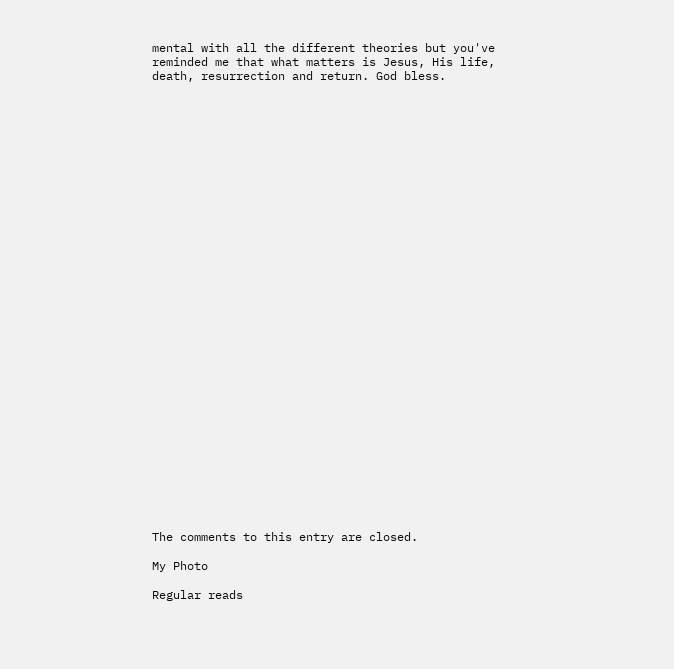mental with all the different theories but you've reminded me that what matters is Jesus, His life, death, resurrection and return. God bless.































The comments to this entry are closed.

My Photo

Regular reads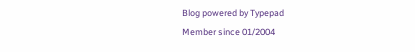Blog powered by Typepad
Member since 01/2004